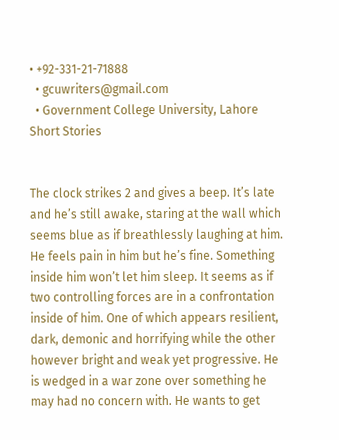• +92-331-21-71888
  • gcuwriters@gmail.com
  • Government College University, Lahore
Short Stories


The clock strikes 2 and gives a beep. It’s late and he’s still awake, staring at the wall which seems blue as if breathlessly laughing at him. He feels pain in him but he’s fine. Something inside him won’t let him sleep. It seems as if two controlling forces are in a confrontation inside of him. One of which appears resilient, dark, demonic and horrifying while the other however bright and weak yet progressive. He is wedged in a war zone over something he may had no concern with. He wants to get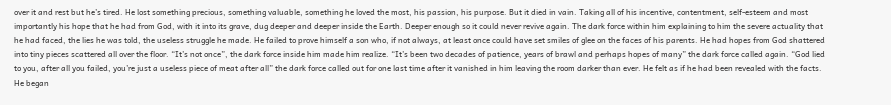over it and rest but he’s tired. He lost something precious, something valuable, something he loved the most, his passion, his purpose. But it died in vain. Taking all of his incentive, contentment, self-esteem and most importantly his hope that he had from God, with it into its grave, dug deeper and deeper inside the Earth. Deeper enough so it could never revive again. The dark force within him explaining to him the severe actuality that he had faced, the lies he was told, the useless struggle he made. He failed to prove himself a son who, if not always, at least once could have set smiles of glee on the faces of his parents. He had hopes from God shattered into tiny pieces scattered all over the floor. “It’s not once”, the dark force inside him made him realize. “It’s been two decades of patience, years of brawl and perhaps hopes of many” the dark force called again. “God lied to you, after all you failed, you’re just a useless piece of meat after all” the dark force called out for one last time after it vanished in him leaving the room darker than ever. He felt as if he had been revealed with the facts. He began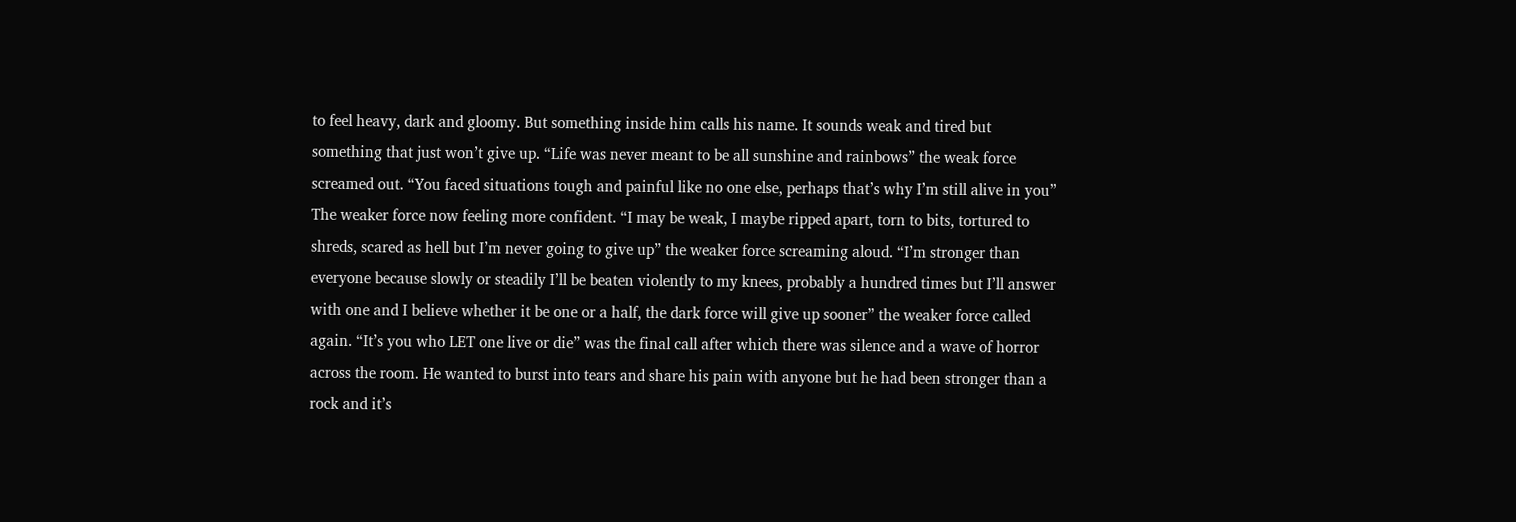to feel heavy, dark and gloomy. But something inside him calls his name. It sounds weak and tired but something that just won’t give up. “Life was never meant to be all sunshine and rainbows” the weak force screamed out. “You faced situations tough and painful like no one else, perhaps that’s why I’m still alive in you” The weaker force now feeling more confident. “I may be weak, I maybe ripped apart, torn to bits, tortured to shreds, scared as hell but I’m never going to give up” the weaker force screaming aloud. “I’m stronger than everyone because slowly or steadily I’ll be beaten violently to my knees, probably a hundred times but I’ll answer with one and I believe whether it be one or a half, the dark force will give up sooner” the weaker force called again. “It’s you who LET one live or die” was the final call after which there was silence and a wave of horror across the room. He wanted to burst into tears and share his pain with anyone but he had been stronger than a rock and it’s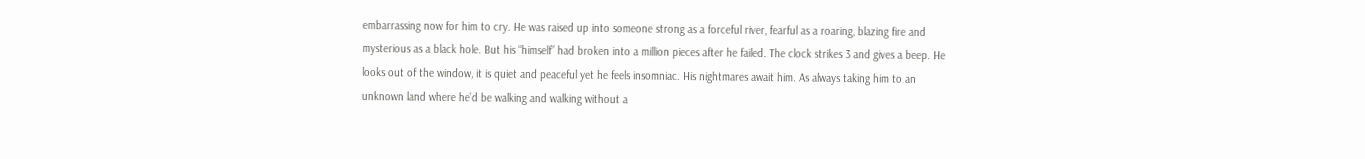embarrassing now for him to cry. He was raised up into someone strong as a forceful river, fearful as a roaring, blazing fire and mysterious as a black hole. But his “himself” had broken into a million pieces after he failed. The clock strikes 3 and gives a beep. He looks out of the window, it is quiet and peaceful yet he feels insomniac. His nightmares await him. As always taking him to an unknown land where he’d be walking and walking without a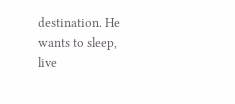destination. He wants to sleep, live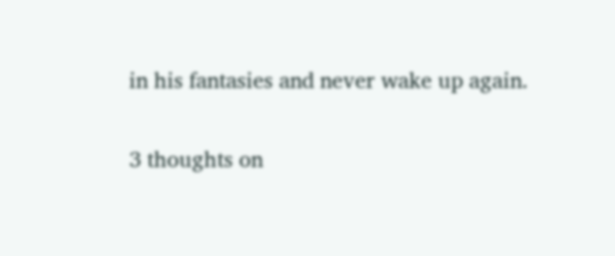in his fantasies and never wake up again.

3 thoughts on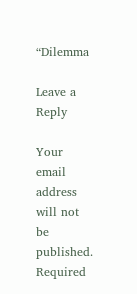“Dilemma

Leave a Reply

Your email address will not be published. Required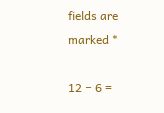fields are marked *

12 − 6 =